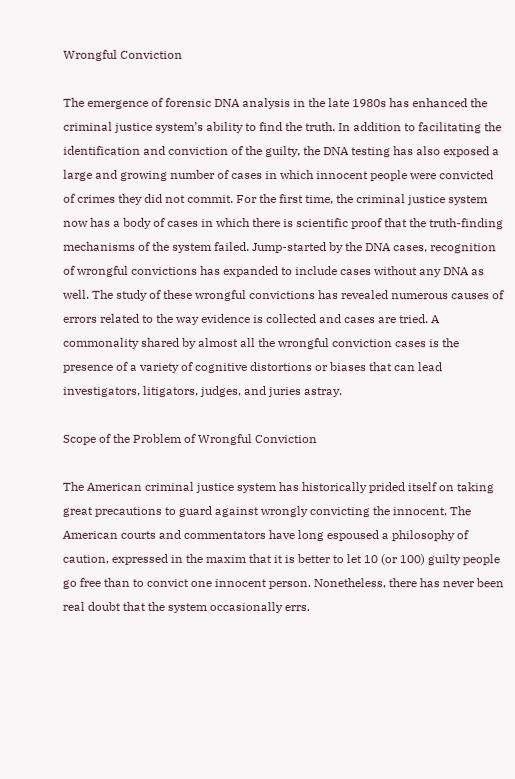Wrongful Conviction

The emergence of forensic DNA analysis in the late 1980s has enhanced the criminal justice system’s ability to find the truth. In addition to facilitating the identification and conviction of the guilty, the DNA testing has also exposed a large and growing number of cases in which innocent people were convicted of crimes they did not commit. For the first time, the criminal justice system now has a body of cases in which there is scientific proof that the truth-finding mechanisms of the system failed. Jump-started by the DNA cases, recognition of wrongful convictions has expanded to include cases without any DNA as well. The study of these wrongful convictions has revealed numerous causes of errors related to the way evidence is collected and cases are tried. A commonality shared by almost all the wrongful conviction cases is the presence of a variety of cognitive distortions or biases that can lead investigators, litigators, judges, and juries astray.

Scope of the Problem of Wrongful Conviction

The American criminal justice system has historically prided itself on taking great precautions to guard against wrongly convicting the innocent. The American courts and commentators have long espoused a philosophy of caution, expressed in the maxim that it is better to let 10 (or 100) guilty people go free than to convict one innocent person. Nonetheless, there has never been real doubt that the system occasionally errs.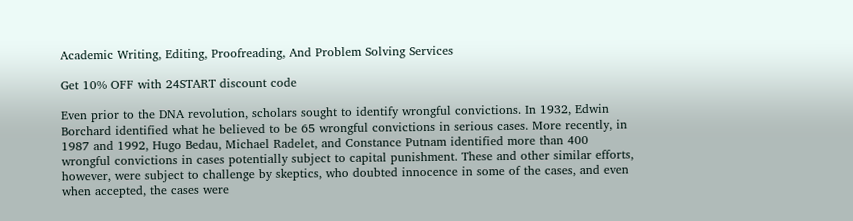Academic Writing, Editing, Proofreading, And Problem Solving Services

Get 10% OFF with 24START discount code

Even prior to the DNA revolution, scholars sought to identify wrongful convictions. In 1932, Edwin Borchard identified what he believed to be 65 wrongful convictions in serious cases. More recently, in 1987 and 1992, Hugo Bedau, Michael Radelet, and Constance Putnam identified more than 400 wrongful convictions in cases potentially subject to capital punishment. These and other similar efforts, however, were subject to challenge by skeptics, who doubted innocence in some of the cases, and even when accepted, the cases were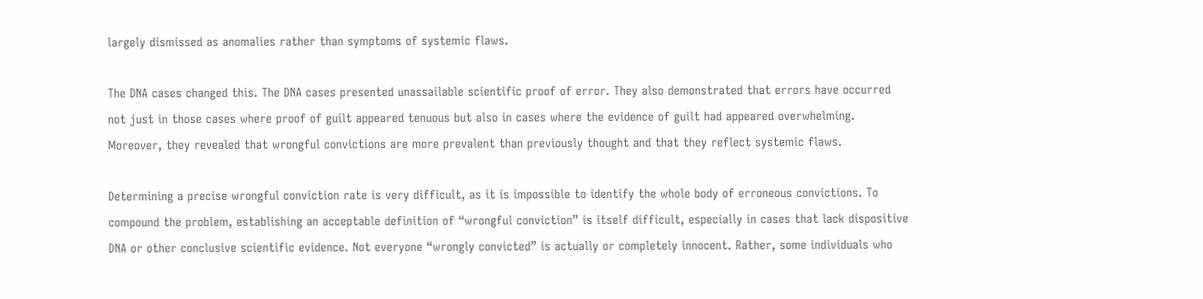largely dismissed as anomalies rather than symptoms of systemic flaws.

The DNA cases changed this. The DNA cases presented unassailable scientific proof of error. They also demonstrated that errors have occurred not just in those cases where proof of guilt appeared tenuous but also in cases where the evidence of guilt had appeared overwhelming. Moreover, they revealed that wrongful convictions are more prevalent than previously thought and that they reflect systemic flaws.

Determining a precise wrongful conviction rate is very difficult, as it is impossible to identify the whole body of erroneous convictions. To compound the problem, establishing an acceptable definition of “wrongful conviction” is itself difficult, especially in cases that lack dispositive DNA or other conclusive scientific evidence. Not everyone “wrongly convicted” is actually or completely innocent. Rather, some individuals who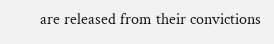are released from their convictions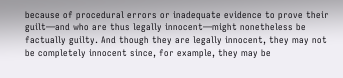because of procedural errors or inadequate evidence to prove their guilt—and who are thus legally innocent—might nonetheless be factually guilty. And though they are legally innocent, they may not be completely innocent since, for example, they may be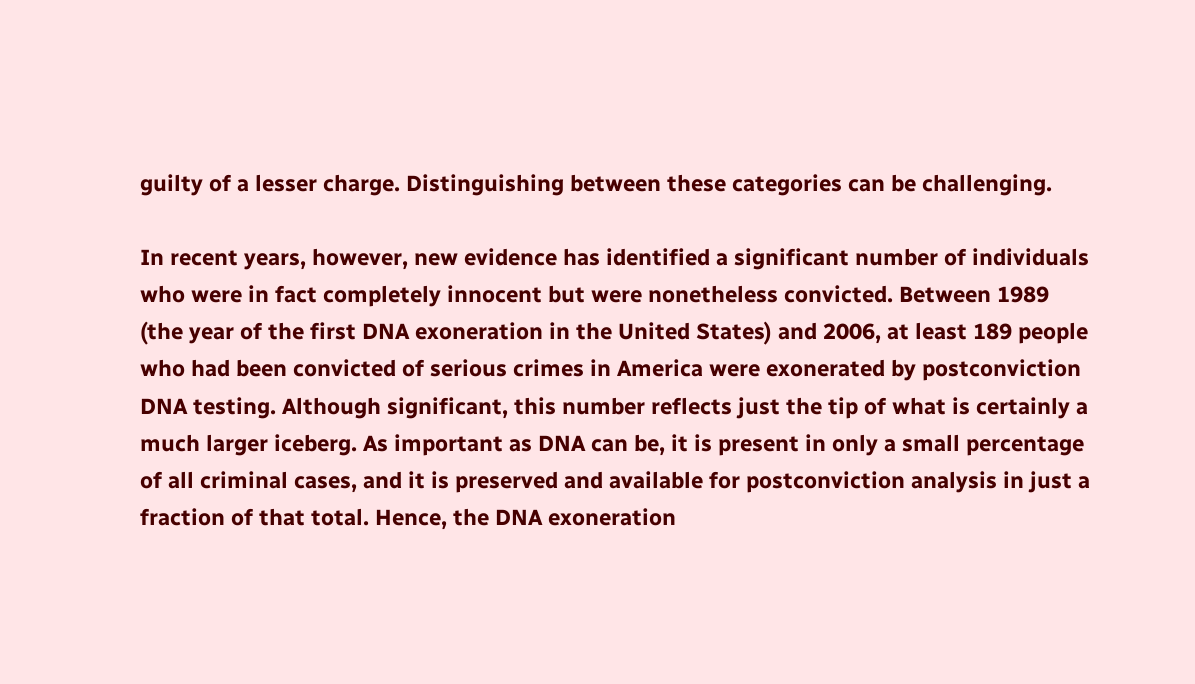guilty of a lesser charge. Distinguishing between these categories can be challenging.

In recent years, however, new evidence has identified a significant number of individuals who were in fact completely innocent but were nonetheless convicted. Between 1989 (the year of the first DNA exoneration in the United States) and 2006, at least 189 people who had been convicted of serious crimes in America were exonerated by postconviction DNA testing. Although significant, this number reflects just the tip of what is certainly a much larger iceberg. As important as DNA can be, it is present in only a small percentage of all criminal cases, and it is preserved and available for postconviction analysis in just a fraction of that total. Hence, the DNA exoneration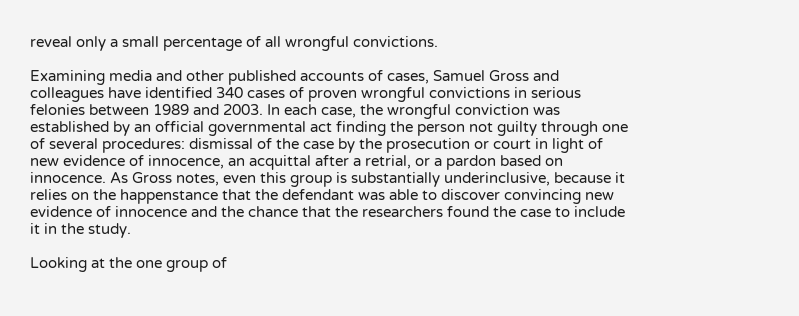reveal only a small percentage of all wrongful convictions.

Examining media and other published accounts of cases, Samuel Gross and colleagues have identified 340 cases of proven wrongful convictions in serious felonies between 1989 and 2003. In each case, the wrongful conviction was established by an official governmental act finding the person not guilty through one of several procedures: dismissal of the case by the prosecution or court in light of new evidence of innocence, an acquittal after a retrial, or a pardon based on innocence. As Gross notes, even this group is substantially underinclusive, because it relies on the happenstance that the defendant was able to discover convincing new evidence of innocence and the chance that the researchers found the case to include it in the study.

Looking at the one group of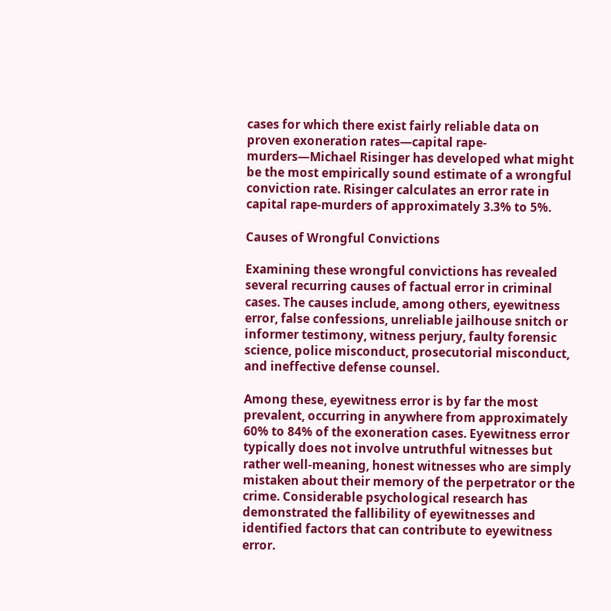cases for which there exist fairly reliable data on proven exoneration rates—capital rape-murders—Michael Risinger has developed what might be the most empirically sound estimate of a wrongful conviction rate. Risinger calculates an error rate in capital rape-murders of approximately 3.3% to 5%.

Causes of Wrongful Convictions

Examining these wrongful convictions has revealed several recurring causes of factual error in criminal cases. The causes include, among others, eyewitness error, false confessions, unreliable jailhouse snitch or informer testimony, witness perjury, faulty forensic science, police misconduct, prosecutorial misconduct, and ineffective defense counsel.

Among these, eyewitness error is by far the most prevalent, occurring in anywhere from approximately 60% to 84% of the exoneration cases. Eyewitness error typically does not involve untruthful witnesses but rather well-meaning, honest witnesses who are simply mistaken about their memory of the perpetrator or the crime. Considerable psychological research has demonstrated the fallibility of eyewitnesses and identified factors that can contribute to eyewitness error.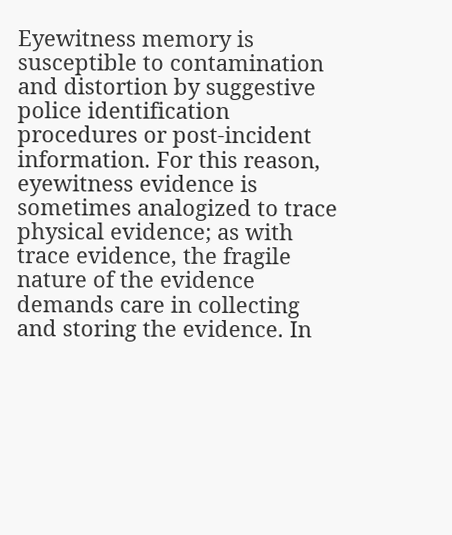Eyewitness memory is susceptible to contamination and distortion by suggestive police identification procedures or post-incident information. For this reason, eyewitness evidence is sometimes analogized to trace physical evidence; as with trace evidence, the fragile nature of the evidence demands care in collecting and storing the evidence. In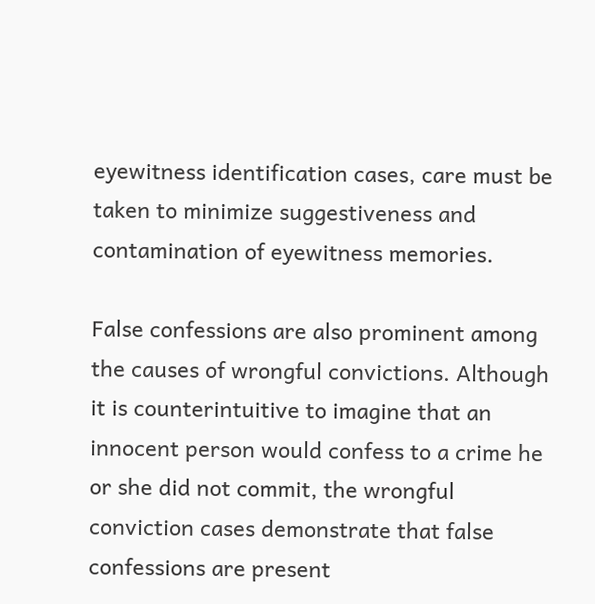eyewitness identification cases, care must be taken to minimize suggestiveness and contamination of eyewitness memories.

False confessions are also prominent among the causes of wrongful convictions. Although it is counterintuitive to imagine that an innocent person would confess to a crime he or she did not commit, the wrongful conviction cases demonstrate that false confessions are present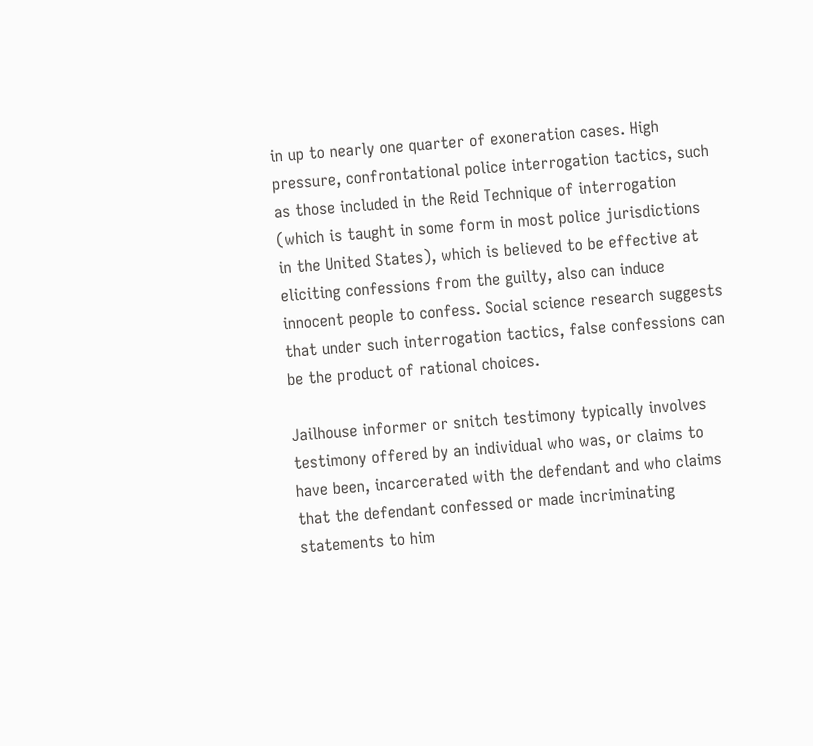in up to nearly one quarter of exoneration cases. High pressure, confrontational police interrogation tactics, such as those included in the Reid Technique of interrogation (which is taught in some form in most police jurisdictions in the United States), which is believed to be effective at eliciting confessions from the guilty, also can induce innocent people to confess. Social science research suggests that under such interrogation tactics, false confessions can be the product of rational choices.

Jailhouse informer or snitch testimony typically involves testimony offered by an individual who was, or claims to have been, incarcerated with the defendant and who claims that the defendant confessed or made incriminating statements to him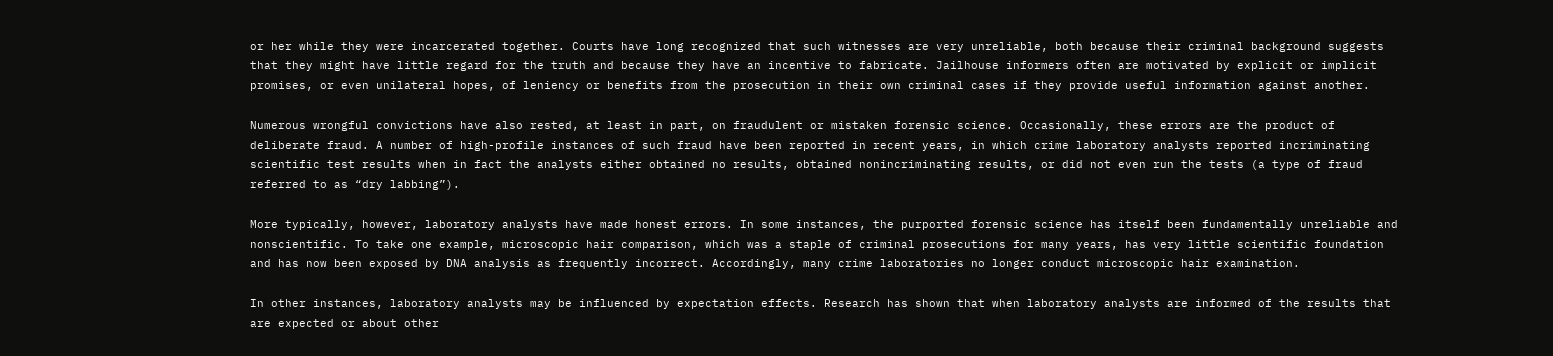or her while they were incarcerated together. Courts have long recognized that such witnesses are very unreliable, both because their criminal background suggests that they might have little regard for the truth and because they have an incentive to fabricate. Jailhouse informers often are motivated by explicit or implicit promises, or even unilateral hopes, of leniency or benefits from the prosecution in their own criminal cases if they provide useful information against another.

Numerous wrongful convictions have also rested, at least in part, on fraudulent or mistaken forensic science. Occasionally, these errors are the product of deliberate fraud. A number of high-profile instances of such fraud have been reported in recent years, in which crime laboratory analysts reported incriminating scientific test results when in fact the analysts either obtained no results, obtained nonincriminating results, or did not even run the tests (a type of fraud referred to as “dry labbing”).

More typically, however, laboratory analysts have made honest errors. In some instances, the purported forensic science has itself been fundamentally unreliable and nonscientific. To take one example, microscopic hair comparison, which was a staple of criminal prosecutions for many years, has very little scientific foundation and has now been exposed by DNA analysis as frequently incorrect. Accordingly, many crime laboratories no longer conduct microscopic hair examination.

In other instances, laboratory analysts may be influenced by expectation effects. Research has shown that when laboratory analysts are informed of the results that are expected or about other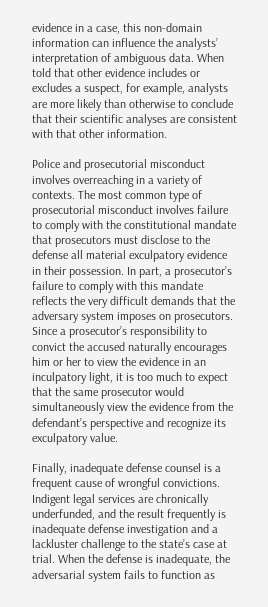evidence in a case, this non-domain information can influence the analysts’ interpretation of ambiguous data. When told that other evidence includes or excludes a suspect, for example, analysts are more likely than otherwise to conclude that their scientific analyses are consistent with that other information.

Police and prosecutorial misconduct involves overreaching in a variety of contexts. The most common type of prosecutorial misconduct involves failure to comply with the constitutional mandate that prosecutors must disclose to the defense all material exculpatory evidence in their possession. In part, a prosecutor’s failure to comply with this mandate reflects the very difficult demands that the adversary system imposes on prosecutors. Since a prosecutor’s responsibility to convict the accused naturally encourages him or her to view the evidence in an inculpatory light, it is too much to expect that the same prosecutor would simultaneously view the evidence from the defendant’s perspective and recognize its exculpatory value.

Finally, inadequate defense counsel is a frequent cause of wrongful convictions. Indigent legal services are chronically underfunded, and the result frequently is inadequate defense investigation and a lackluster challenge to the state’s case at trial. When the defense is inadequate, the adversarial system fails to function as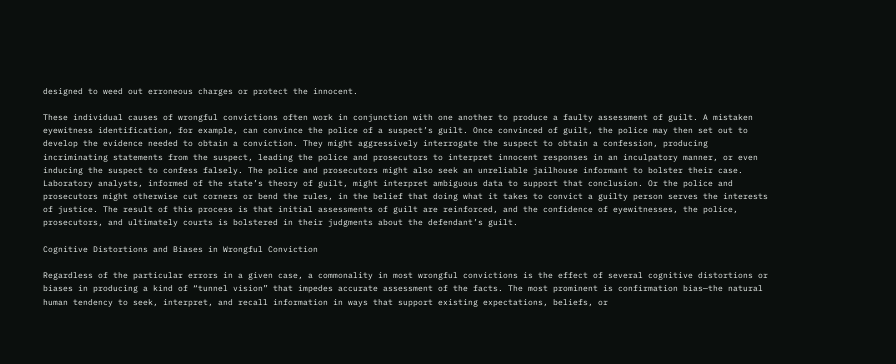designed to weed out erroneous charges or protect the innocent.

These individual causes of wrongful convictions often work in conjunction with one another to produce a faulty assessment of guilt. A mistaken eyewitness identification, for example, can convince the police of a suspect’s guilt. Once convinced of guilt, the police may then set out to develop the evidence needed to obtain a conviction. They might aggressively interrogate the suspect to obtain a confession, producing incriminating statements from the suspect, leading the police and prosecutors to interpret innocent responses in an inculpatory manner, or even inducing the suspect to confess falsely. The police and prosecutors might also seek an unreliable jailhouse informant to bolster their case. Laboratory analysts, informed of the state’s theory of guilt, might interpret ambiguous data to support that conclusion. Or the police and prosecutors might otherwise cut corners or bend the rules, in the belief that doing what it takes to convict a guilty person serves the interests of justice. The result of this process is that initial assessments of guilt are reinforced, and the confidence of eyewitnesses, the police, prosecutors, and ultimately courts is bolstered in their judgments about the defendant’s guilt.

Cognitive Distortions and Biases in Wrongful Conviction

Regardless of the particular errors in a given case, a commonality in most wrongful convictions is the effect of several cognitive distortions or biases in producing a kind of “tunnel vision” that impedes accurate assessment of the facts. The most prominent is confirmation bias—the natural human tendency to seek, interpret, and recall information in ways that support existing expectations, beliefs, or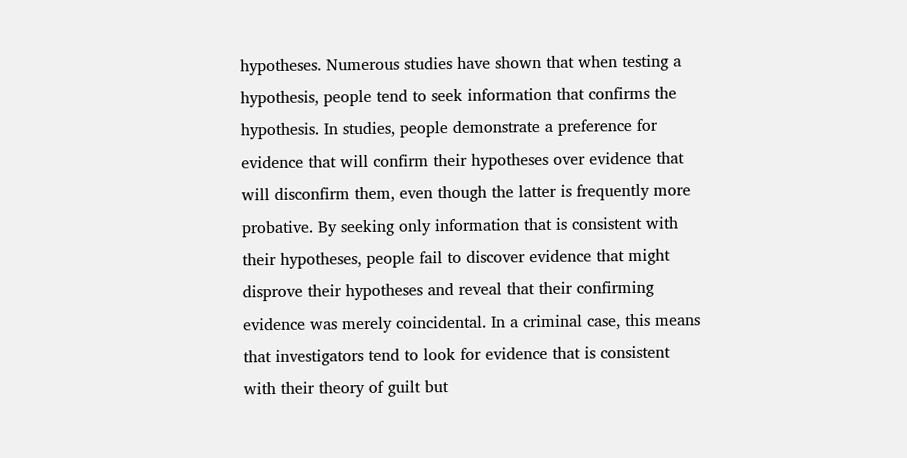hypotheses. Numerous studies have shown that when testing a hypothesis, people tend to seek information that confirms the hypothesis. In studies, people demonstrate a preference for evidence that will confirm their hypotheses over evidence that will disconfirm them, even though the latter is frequently more probative. By seeking only information that is consistent with their hypotheses, people fail to discover evidence that might disprove their hypotheses and reveal that their confirming evidence was merely coincidental. In a criminal case, this means that investigators tend to look for evidence that is consistent with their theory of guilt but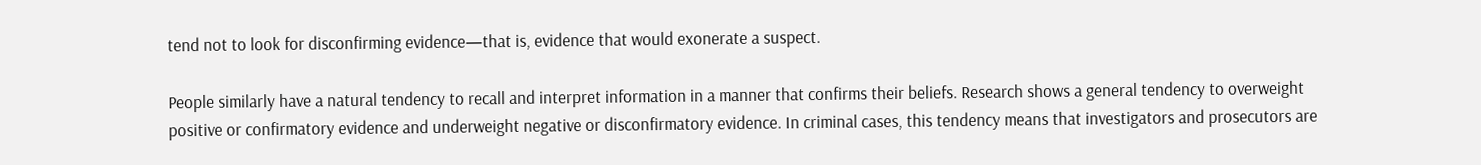tend not to look for disconfirming evidence—that is, evidence that would exonerate a suspect.

People similarly have a natural tendency to recall and interpret information in a manner that confirms their beliefs. Research shows a general tendency to overweight positive or confirmatory evidence and underweight negative or disconfirmatory evidence. In criminal cases, this tendency means that investigators and prosecutors are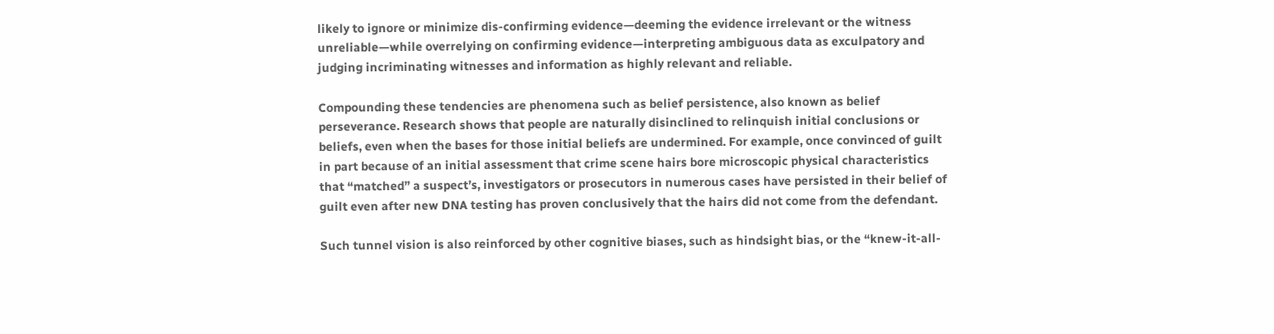likely to ignore or minimize dis-confirming evidence—deeming the evidence irrelevant or the witness unreliable—while overrelying on confirming evidence—interpreting ambiguous data as exculpatory and judging incriminating witnesses and information as highly relevant and reliable.

Compounding these tendencies are phenomena such as belief persistence, also known as belief perseverance. Research shows that people are naturally disinclined to relinquish initial conclusions or beliefs, even when the bases for those initial beliefs are undermined. For example, once convinced of guilt in part because of an initial assessment that crime scene hairs bore microscopic physical characteristics that “matched” a suspect’s, investigators or prosecutors in numerous cases have persisted in their belief of guilt even after new DNA testing has proven conclusively that the hairs did not come from the defendant.

Such tunnel vision is also reinforced by other cognitive biases, such as hindsight bias, or the “knew-it-all-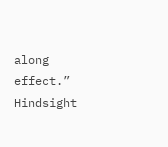along effect.” Hindsight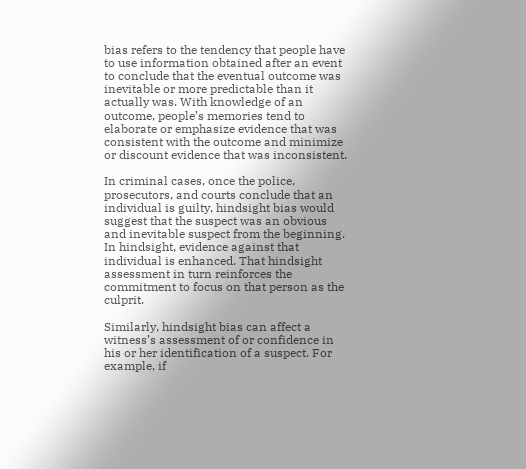bias refers to the tendency that people have to use information obtained after an event to conclude that the eventual outcome was inevitable or more predictable than it actually was. With knowledge of an outcome, people’s memories tend to elaborate or emphasize evidence that was consistent with the outcome and minimize or discount evidence that was inconsistent.

In criminal cases, once the police, prosecutors, and courts conclude that an individual is guilty, hindsight bias would suggest that the suspect was an obvious and inevitable suspect from the beginning. In hindsight, evidence against that individual is enhanced. That hindsight assessment in turn reinforces the commitment to focus on that person as the culprit.

Similarly, hindsight bias can affect a witness’s assessment of or confidence in his or her identification of a suspect. For example, if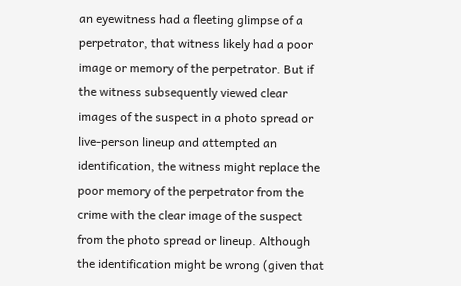an eyewitness had a fleeting glimpse of a perpetrator, that witness likely had a poor image or memory of the perpetrator. But if the witness subsequently viewed clear images of the suspect in a photo spread or live-person lineup and attempted an identification, the witness might replace the poor memory of the perpetrator from the crime with the clear image of the suspect from the photo spread or lineup. Although the identification might be wrong (given that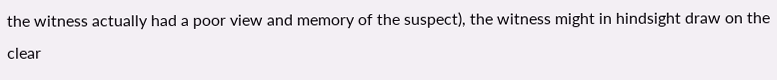the witness actually had a poor view and memory of the suspect), the witness might in hindsight draw on the clear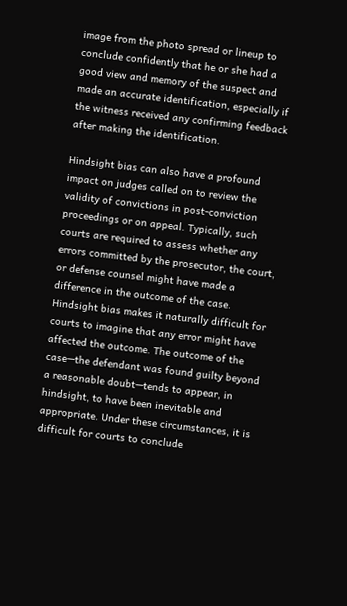image from the photo spread or lineup to conclude confidently that he or she had a good view and memory of the suspect and made an accurate identification, especially if the witness received any confirming feedback after making the identification.

Hindsight bias can also have a profound impact on judges called on to review the validity of convictions in post-conviction proceedings or on appeal. Typically, such courts are required to assess whether any errors committed by the prosecutor, the court, or defense counsel might have made a difference in the outcome of the case. Hindsight bias makes it naturally difficult for courts to imagine that any error might have affected the outcome. The outcome of the case—the defendant was found guilty beyond a reasonable doubt—tends to appear, in hindsight, to have been inevitable and appropriate. Under these circumstances, it is difficult for courts to conclude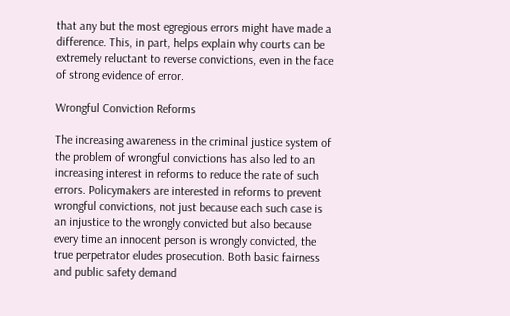that any but the most egregious errors might have made a difference. This, in part, helps explain why courts can be extremely reluctant to reverse convictions, even in the face of strong evidence of error.

Wrongful Conviction Reforms

The increasing awareness in the criminal justice system of the problem of wrongful convictions has also led to an increasing interest in reforms to reduce the rate of such errors. Policymakers are interested in reforms to prevent wrongful convictions, not just because each such case is an injustice to the wrongly convicted but also because every time an innocent person is wrongly convicted, the true perpetrator eludes prosecution. Both basic fairness and public safety demand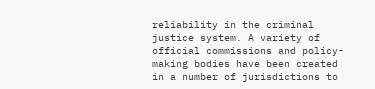reliability in the criminal justice system. A variety of official commissions and policy-making bodies have been created in a number of jurisdictions to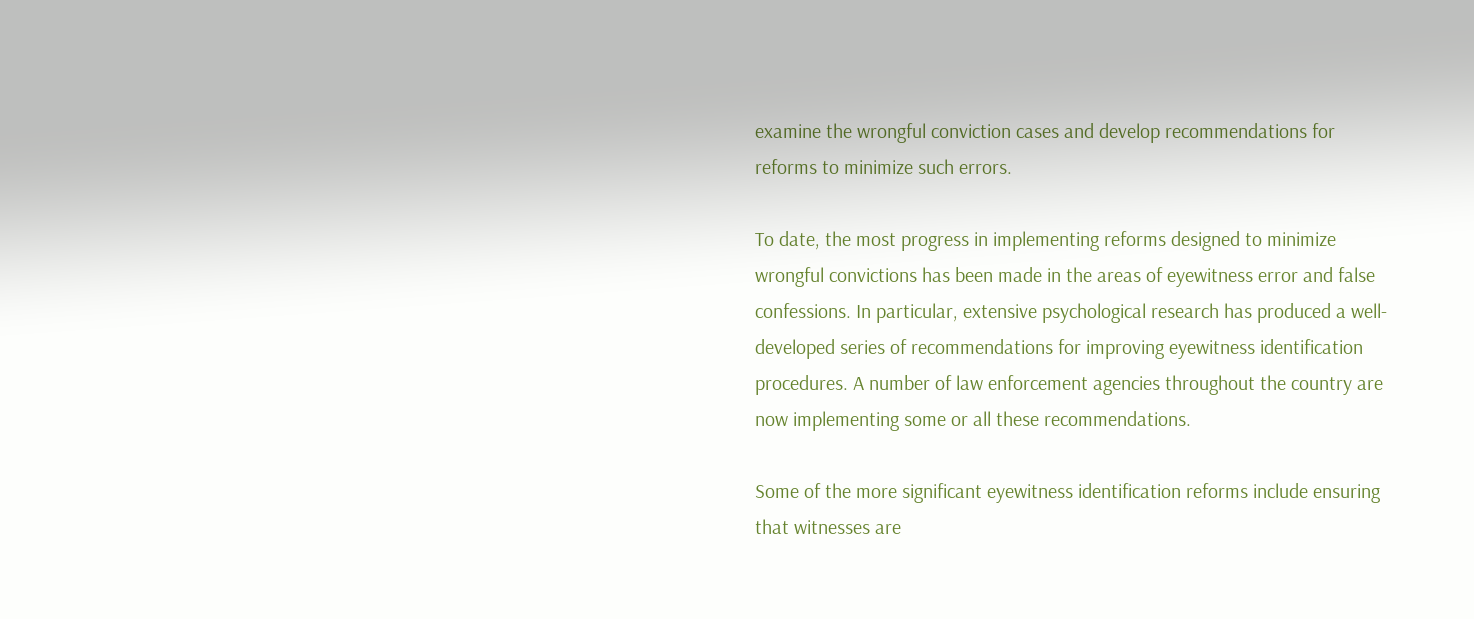examine the wrongful conviction cases and develop recommendations for reforms to minimize such errors.

To date, the most progress in implementing reforms designed to minimize wrongful convictions has been made in the areas of eyewitness error and false confessions. In particular, extensive psychological research has produced a well-developed series of recommendations for improving eyewitness identification procedures. A number of law enforcement agencies throughout the country are now implementing some or all these recommendations.

Some of the more significant eyewitness identification reforms include ensuring that witnesses are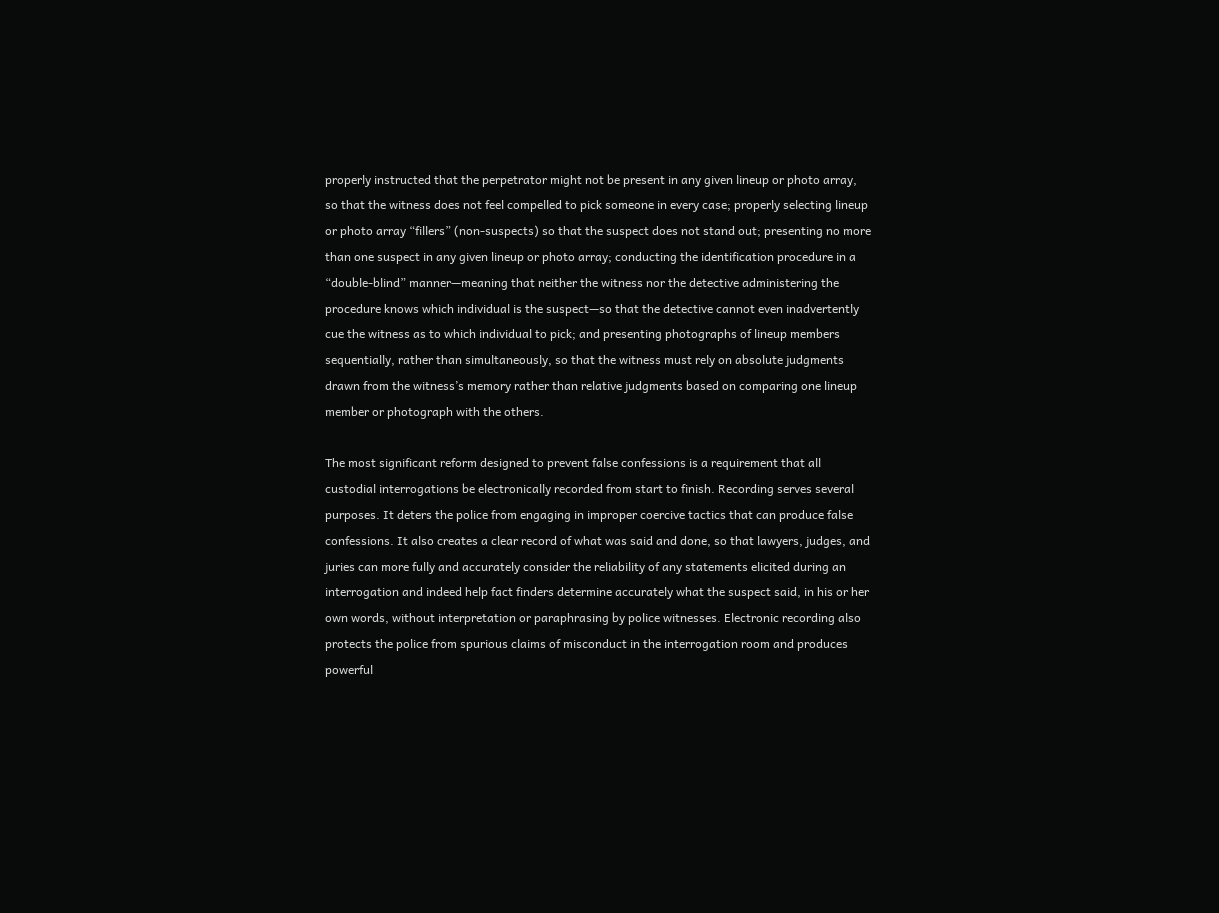properly instructed that the perpetrator might not be present in any given lineup or photo array, so that the witness does not feel compelled to pick someone in every case; properly selecting lineup or photo array “fillers” (non-suspects) so that the suspect does not stand out; presenting no more than one suspect in any given lineup or photo array; conducting the identification procedure in a “double-blind” manner—meaning that neither the witness nor the detective administering the procedure knows which individual is the suspect—so that the detective cannot even inadvertently cue the witness as to which individual to pick; and presenting photographs of lineup members sequentially, rather than simultaneously, so that the witness must rely on absolute judgments drawn from the witness’s memory rather than relative judgments based on comparing one lineup member or photograph with the others.

The most significant reform designed to prevent false confessions is a requirement that all custodial interrogations be electronically recorded from start to finish. Recording serves several purposes. It deters the police from engaging in improper coercive tactics that can produce false confessions. It also creates a clear record of what was said and done, so that lawyers, judges, and juries can more fully and accurately consider the reliability of any statements elicited during an interrogation and indeed help fact finders determine accurately what the suspect said, in his or her own words, without interpretation or paraphrasing by police witnesses. Electronic recording also protects the police from spurious claims of misconduct in the interrogation room and produces powerful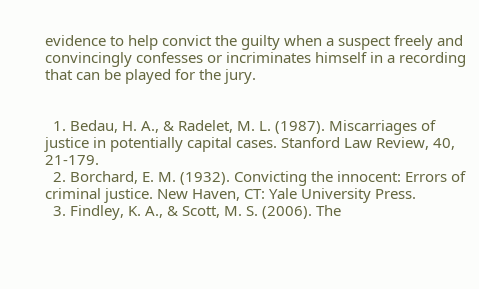evidence to help convict the guilty when a suspect freely and convincingly confesses or incriminates himself in a recording that can be played for the jury.


  1. Bedau, H. A., & Radelet, M. L. (1987). Miscarriages of justice in potentially capital cases. Stanford Law Review, 40, 21-179.
  2. Borchard, E. M. (1932). Convicting the innocent: Errors of criminal justice. New Haven, CT: Yale University Press.
  3. Findley, K. A., & Scott, M. S. (2006). The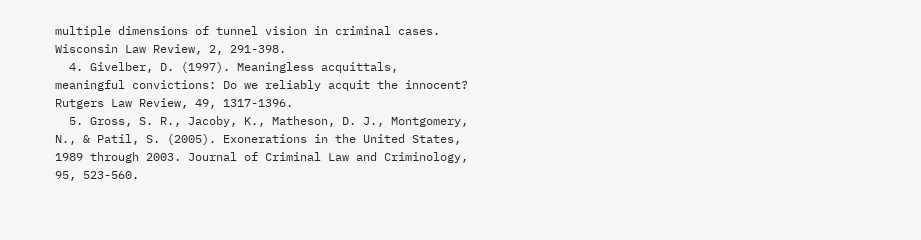multiple dimensions of tunnel vision in criminal cases. Wisconsin Law Review, 2, 291-398.
  4. Givelber, D. (1997). Meaningless acquittals, meaningful convictions: Do we reliably acquit the innocent? Rutgers Law Review, 49, 1317-1396.
  5. Gross, S. R., Jacoby, K., Matheson, D. J., Montgomery, N., & Patil, S. (2005). Exonerations in the United States, 1989 through 2003. Journal of Criminal Law and Criminology, 95, 523-560.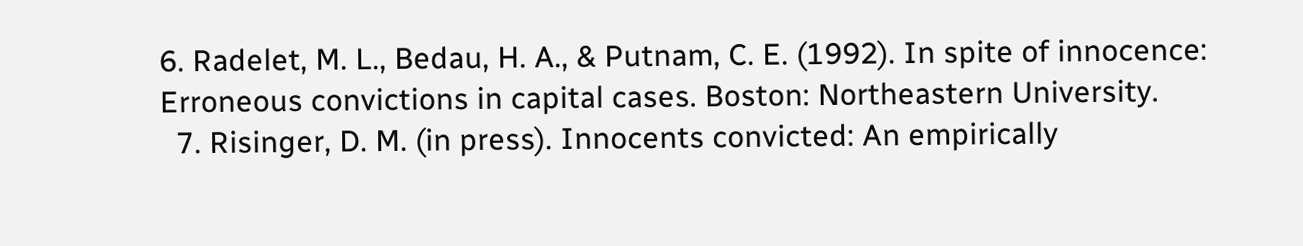6. Radelet, M. L., Bedau, H. A., & Putnam, C. E. (1992). In spite of innocence: Erroneous convictions in capital cases. Boston: Northeastern University.
  7. Risinger, D. M. (in press). Innocents convicted: An empirically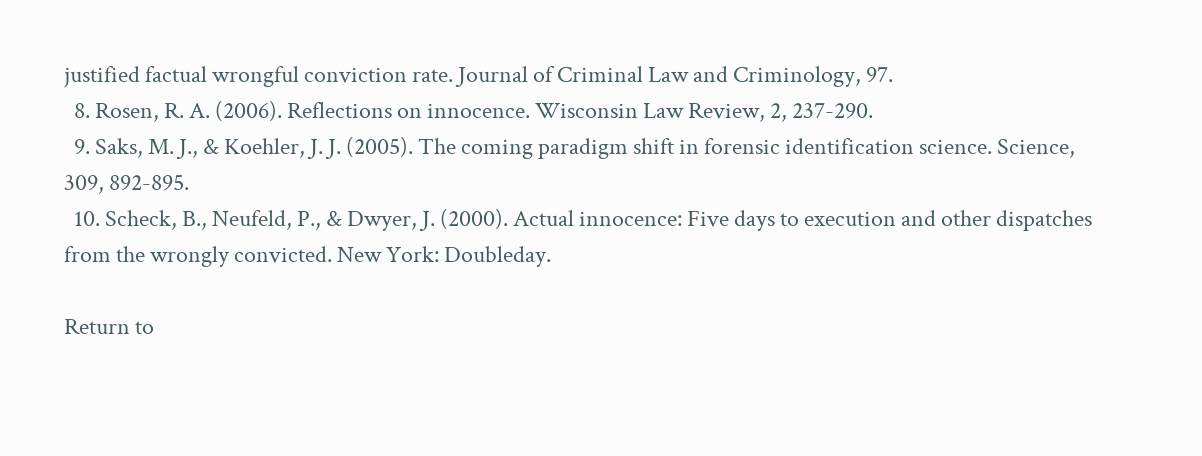justified factual wrongful conviction rate. Journal of Criminal Law and Criminology, 97.
  8. Rosen, R. A. (2006). Reflections on innocence. Wisconsin Law Review, 2, 237-290.
  9. Saks, M. J., & Koehler, J. J. (2005). The coming paradigm shift in forensic identification science. Science, 309, 892-895.
  10. Scheck, B., Neufeld, P., & Dwyer, J. (2000). Actual innocence: Five days to execution and other dispatches from the wrongly convicted. New York: Doubleday.

Return to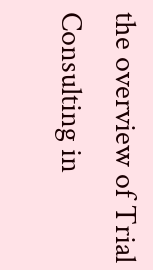the overview of Trial Consulting in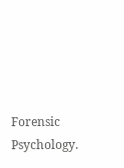Forensic Psychology.